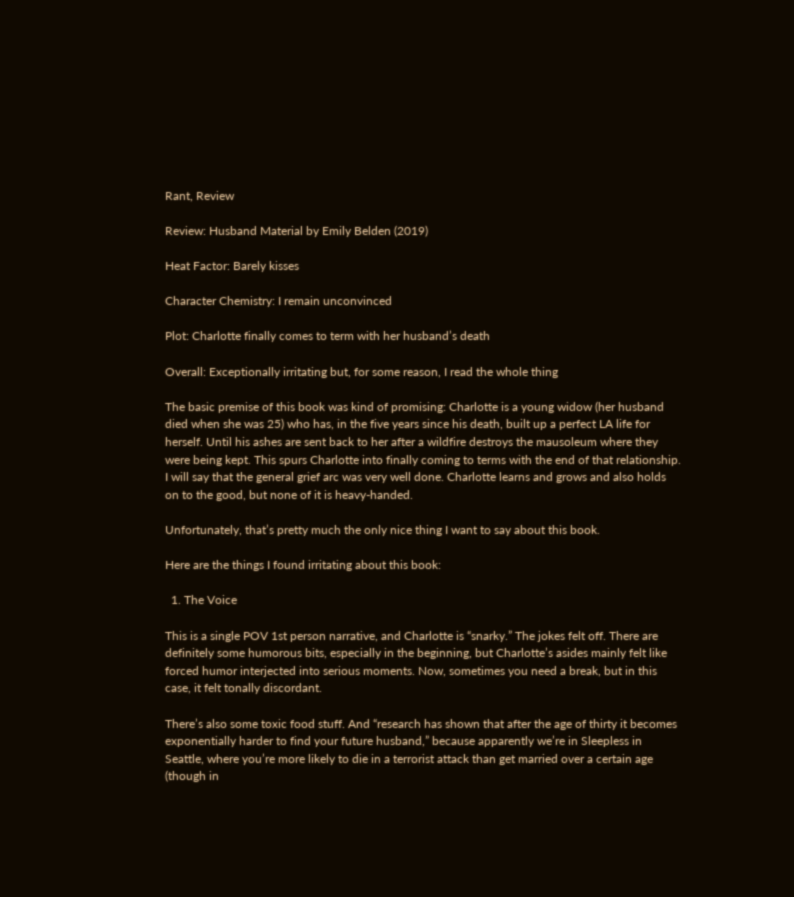Rant, Review

Review: Husband Material by Emily Belden (2019)

Heat Factor: Barely kisses

Character Chemistry: I remain unconvinced

Plot: Charlotte finally comes to term with her husband’s death

Overall: Exceptionally irritating but, for some reason, I read the whole thing

The basic premise of this book was kind of promising: Charlotte is a young widow (her husband died when she was 25) who has, in the five years since his death, built up a perfect LA life for herself. Until his ashes are sent back to her after a wildfire destroys the mausoleum where they were being kept. This spurs Charlotte into finally coming to terms with the end of that relationship. I will say that the general grief arc was very well done. Charlotte learns and grows and also holds on to the good, but none of it is heavy-handed.

Unfortunately, that’s pretty much the only nice thing I want to say about this book.

Here are the things I found irritating about this book:

  1. The Voice

This is a single POV 1st person narrative, and Charlotte is “snarky.” The jokes felt off. There are definitely some humorous bits, especially in the beginning, but Charlotte’s asides mainly felt like forced humor interjected into serious moments. Now, sometimes you need a break, but in this case, it felt tonally discordant.

There’s also some toxic food stuff. And “research has shown that after the age of thirty it becomes exponentially harder to find your future husband,” because apparently we’re in Sleepless in Seattle, where you’re more likely to die in a terrorist attack than get married over a certain age (though in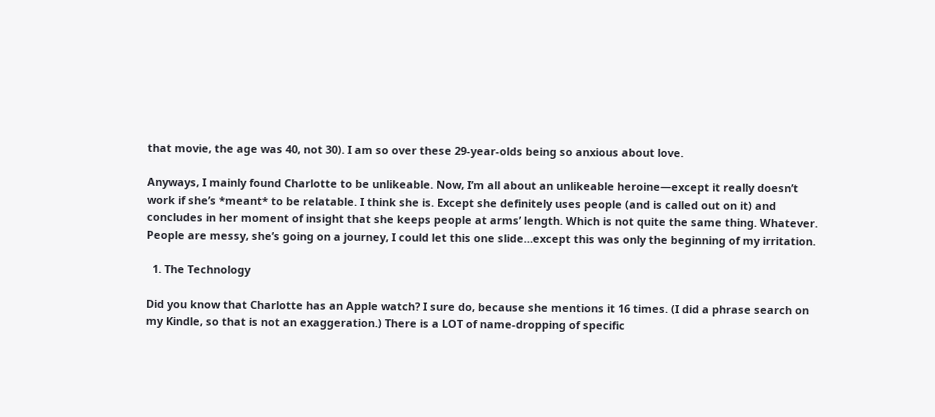that movie, the age was 40, not 30). I am so over these 29-year-olds being so anxious about love.

Anyways, I mainly found Charlotte to be unlikeable. Now, I’m all about an unlikeable heroine—except it really doesn’t work if she’s *meant* to be relatable. I think she is. Except she definitely uses people (and is called out on it) and concludes in her moment of insight that she keeps people at arms’ length. Which is not quite the same thing. Whatever. People are messy, she’s going on a journey, I could let this one slide…except this was only the beginning of my irritation.

  1. The Technology

Did you know that Charlotte has an Apple watch? I sure do, because she mentions it 16 times. (I did a phrase search on my Kindle, so that is not an exaggeration.) There is a LOT of name-dropping of specific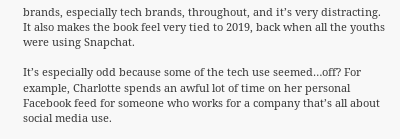brands, especially tech brands, throughout, and it’s very distracting. It also makes the book feel very tied to 2019, back when all the youths were using Snapchat.

It’s especially odd because some of the tech use seemed…off? For example, Charlotte spends an awful lot of time on her personal Facebook feed for someone who works for a company that’s all about social media use.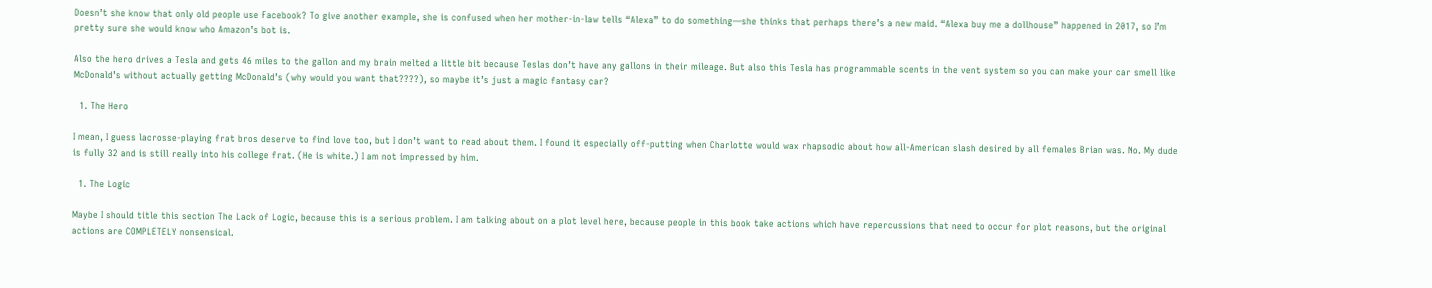Doesn’t she know that only old people use Facebook? To give another example, she is confused when her mother-in-law tells “Alexa” to do something—she thinks that perhaps there’s a new maid. “Alexa buy me a dollhouse” happened in 2017, so I’m pretty sure she would know who Amazon’s bot is.

Also the hero drives a Tesla and gets 46 miles to the gallon and my brain melted a little bit because Teslas don’t have any gallons in their mileage. But also this Tesla has programmable scents in the vent system so you can make your car smell like McDonald’s without actually getting McDonald’s (why would you want that????), so maybe it’s just a magic fantasy car?

  1. The Hero

I mean, I guess lacrosse-playing frat bros deserve to find love too, but I don’t want to read about them. I found it especially off-putting when Charlotte would wax rhapsodic about how all-American slash desired by all females Brian was. No. My dude is fully 32 and is still really into his college frat. (He is white.) I am not impressed by him.

  1. The Logic

Maybe I should title this section The Lack of Logic, because this is a serious problem. I am talking about on a plot level here, because people in this book take actions which have repercussions that need to occur for plot reasons, but the original actions are COMPLETELY nonsensical.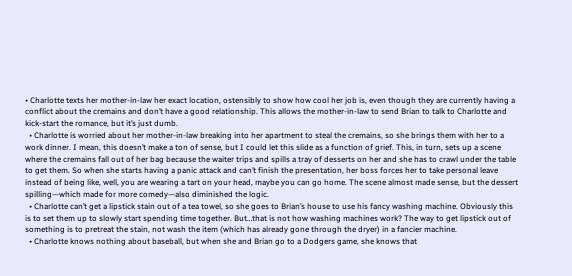• Charlotte texts her mother-in-law her exact location, ostensibly to show how cool her job is, even though they are currently having a conflict about the cremains and don’t have a good relationship. This allows the mother-in-law to send Brian to talk to Charlotte and kick-start the romance, but it’s just dumb.
  • Charlotte is worried about her mother-in-law breaking into her apartment to steal the cremains, so she brings them with her to a work dinner. I mean, this doesn’t make a ton of sense, but I could let this slide as a function of grief. This, in turn, sets up a scene where the cremains fall out of her bag because the waiter trips and spills a tray of desserts on her and she has to crawl under the table to get them. So when she starts having a panic attack and can’t finish the presentation, her boss forces her to take personal leave instead of being like, well, you are wearing a tart on your head, maybe you can go home. The scene almost made sense, but the dessert spilling—which made for more comedy—also diminished the logic.
  • Charlotte can’t get a lipstick stain out of a tea towel, so she goes to Brian’s house to use his fancy washing machine. Obviously this is to set them up to slowly start spending time together. But…that is not how washing machines work? The way to get lipstick out of something is to pretreat the stain, not wash the item (which has already gone through the dryer) in a fancier machine.
  • Charlotte knows nothing about baseball, but when she and Brian go to a Dodgers game, she knows that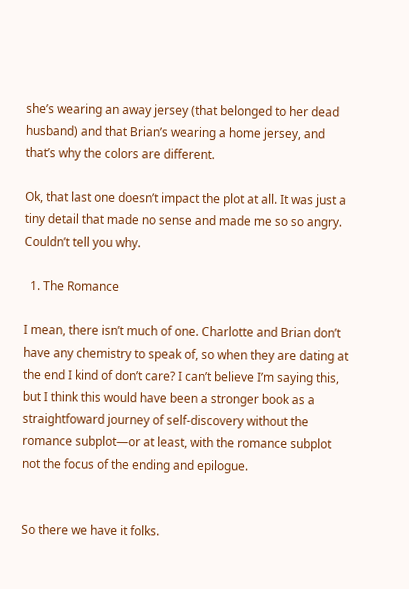she’s wearing an away jersey (that belonged to her dead husband) and that Brian’s wearing a home jersey, and that’s why the colors are different.

Ok, that last one doesn’t impact the plot at all. It was just a tiny detail that made no sense and made me so so angry. Couldn’t tell you why.

  1. The Romance

I mean, there isn’t much of one. Charlotte and Brian don’t have any chemistry to speak of, so when they are dating at the end I kind of don’t care? I can’t believe I’m saying this, but I think this would have been a stronger book as a straightfoward journey of self-discovery without the romance subplot—or at least, with the romance subplot not the focus of the ending and epilogue.


So there we have it folks.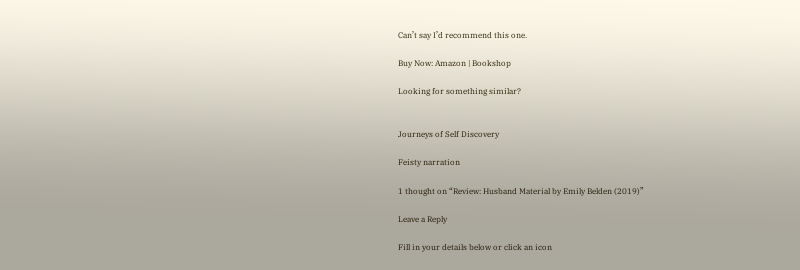Can’t say I’d recommend this one.

Buy Now: Amazon | Bookshop

Looking for something similar?


Journeys of Self Discovery

Feisty narration

1 thought on “Review: Husband Material by Emily Belden (2019)”

Leave a Reply

Fill in your details below or click an icon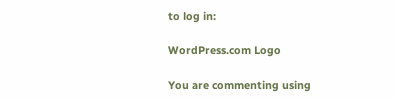to log in:

WordPress.com Logo

You are commenting using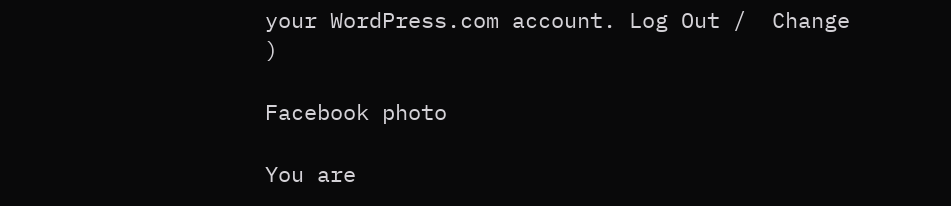your WordPress.com account. Log Out /  Change )

Facebook photo

You are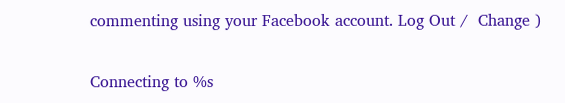commenting using your Facebook account. Log Out /  Change )

Connecting to %s